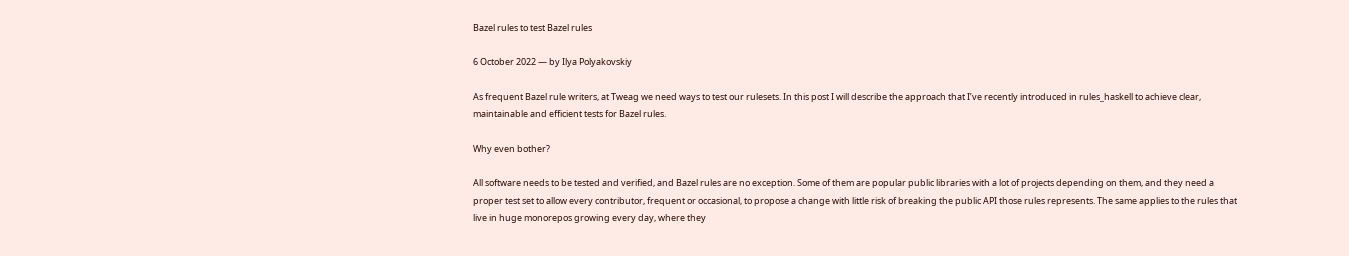Bazel rules to test Bazel rules

6 October 2022 — by Ilya Polyakovskiy

As frequent Bazel rule writers, at Tweag we need ways to test our rulesets. In this post I will describe the approach that I’ve recently introduced in rules_haskell to achieve clear, maintainable and efficient tests for Bazel rules.

Why even bother?

All software needs to be tested and verified, and Bazel rules are no exception. Some of them are popular public libraries with a lot of projects depending on them, and they need a proper test set to allow every contributor, frequent or occasional, to propose a change with little risk of breaking the public API those rules represents. The same applies to the rules that live in huge monorepos growing every day, where they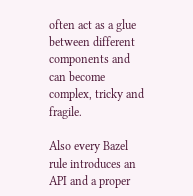often act as a glue between different components and can become complex, tricky and fragile.

Also every Bazel rule introduces an API and a proper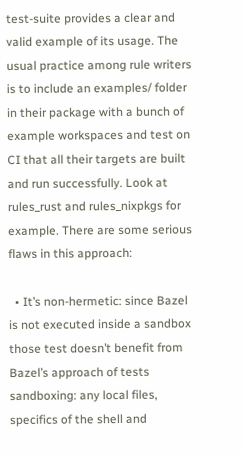test-suite provides a clear and valid example of its usage. The usual practice among rule writers is to include an examples/ folder in their package with a bunch of example workspaces and test on CI that all their targets are built and run successfully. Look at rules_rust and rules_nixpkgs for example. There are some serious flaws in this approach:

  • It’s non-hermetic: since Bazel is not executed inside a sandbox those test doesn’t benefit from Bazel’s approach of tests sandboxing: any local files, specifics of the shell and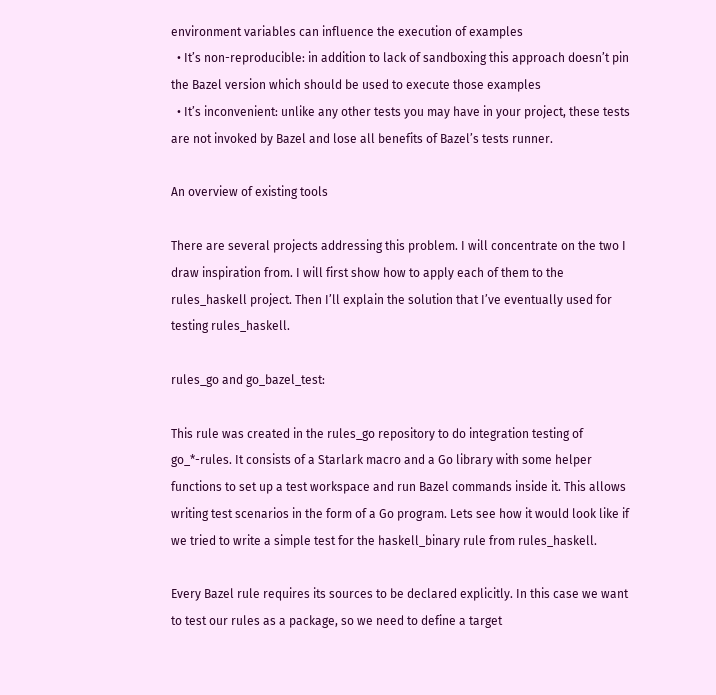environment variables can influence the execution of examples
  • It’s non-reproducible: in addition to lack of sandboxing this approach doesn’t pin the Bazel version which should be used to execute those examples
  • It’s inconvenient: unlike any other tests you may have in your project, these tests are not invoked by Bazel and lose all benefits of Bazel’s tests runner.

An overview of existing tools

There are several projects addressing this problem. I will concentrate on the two I draw inspiration from. I will first show how to apply each of them to the rules_haskell project. Then I’ll explain the solution that I’ve eventually used for testing rules_haskell.

rules_go and go_bazel_test:

This rule was created in the rules_go repository to do integration testing of go_*-rules. It consists of a Starlark macro and a Go library with some helper functions to set up a test workspace and run Bazel commands inside it. This allows writing test scenarios in the form of a Go program. Lets see how it would look like if we tried to write a simple test for the haskell_binary rule from rules_haskell.

Every Bazel rule requires its sources to be declared explicitly. In this case we want to test our rules as a package, so we need to define a target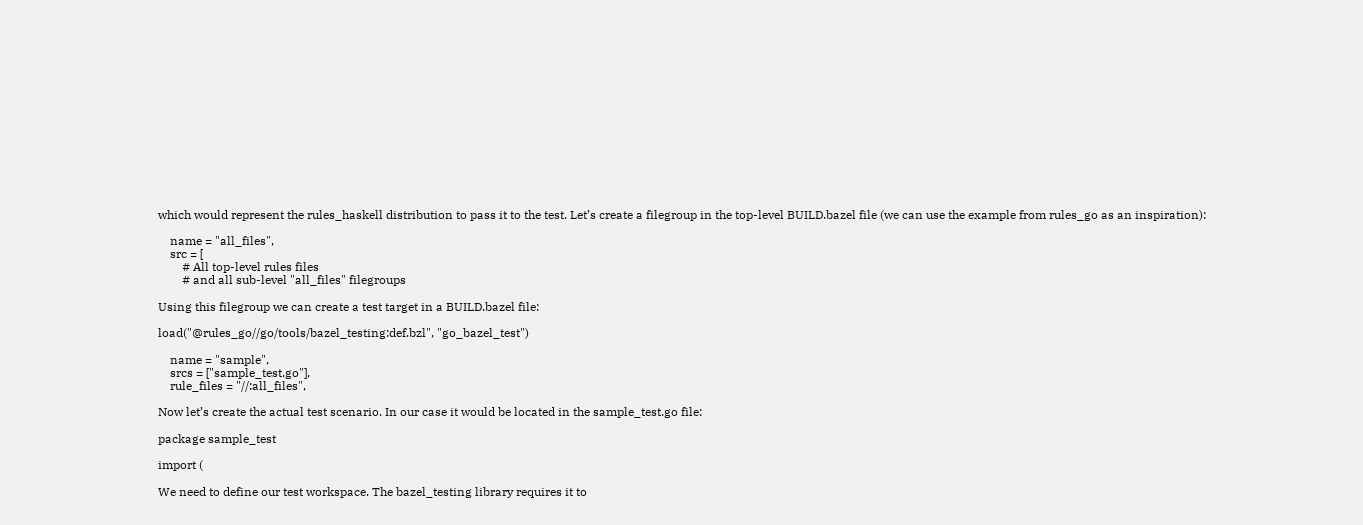which would represent the rules_haskell distribution to pass it to the test. Let’s create a filegroup in the top-level BUILD.bazel file (we can use the example from rules_go as an inspiration):

    name = "all_files",
    src = [
        # All top-level rules files
        # and all sub-level "all_files" filegroups

Using this filegroup we can create a test target in a BUILD.bazel file:

load("@rules_go//go/tools/bazel_testing:def.bzl", "go_bazel_test")

    name = "sample",
    srcs = ["sample_test.go"],
    rule_files = "//:all_files",

Now let’s create the actual test scenario. In our case it would be located in the sample_test.go file:

package sample_test

import (

We need to define our test workspace. The bazel_testing library requires it to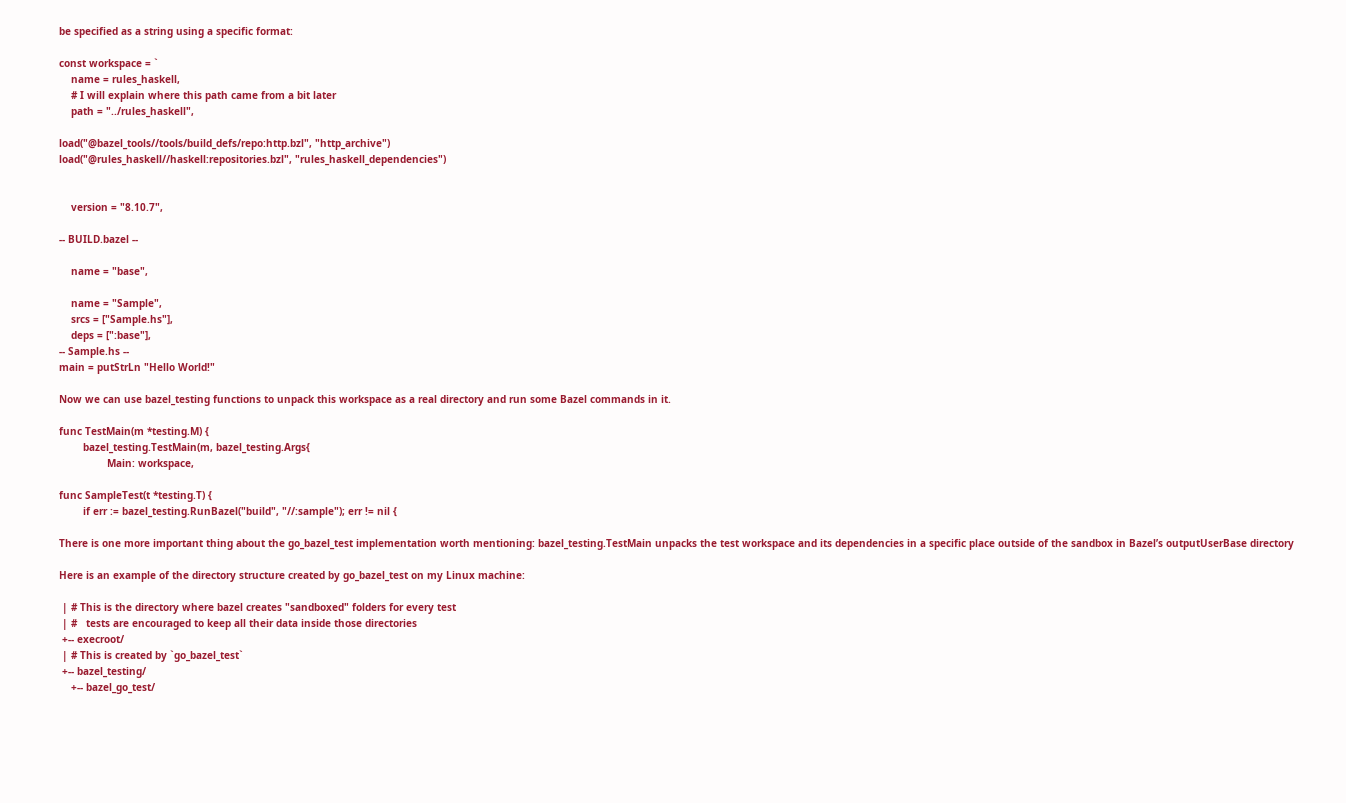be specified as a string using a specific format:

const workspace = `
    name = rules_haskell,
    # I will explain where this path came from a bit later
    path = "../rules_haskell",

load("@bazel_tools//tools/build_defs/repo:http.bzl", "http_archive")
load("@rules_haskell//haskell:repositories.bzl", "rules_haskell_dependencies")


    version = "8.10.7",

-- BUILD.bazel --

    name = "base",

    name = "Sample",
    srcs = ["Sample.hs"],
    deps = [":base"],
-- Sample.hs --
main = putStrLn "Hello World!"

Now we can use bazel_testing functions to unpack this workspace as a real directory and run some Bazel commands in it.

func TestMain(m *testing.M) {
        bazel_testing.TestMain(m, bazel_testing.Args{
                Main: workspace,

func SampleTest(t *testing.T) {
        if err := bazel_testing.RunBazel("build", "//:sample"); err != nil {

There is one more important thing about the go_bazel_test implementation worth mentioning: bazel_testing.TestMain unpacks the test workspace and its dependencies in a specific place outside of the sandbox in Bazel’s outputUserBase directory

Here is an example of the directory structure created by go_bazel_test on my Linux machine:

 | # This is the directory where bazel creates "sandboxed" folders for every test
 | #   tests are encouraged to keep all their data inside those directories
 +-- execroot/
 | # This is created by `go_bazel_test`
 +-- bazel_testing/
    +-- bazel_go_test/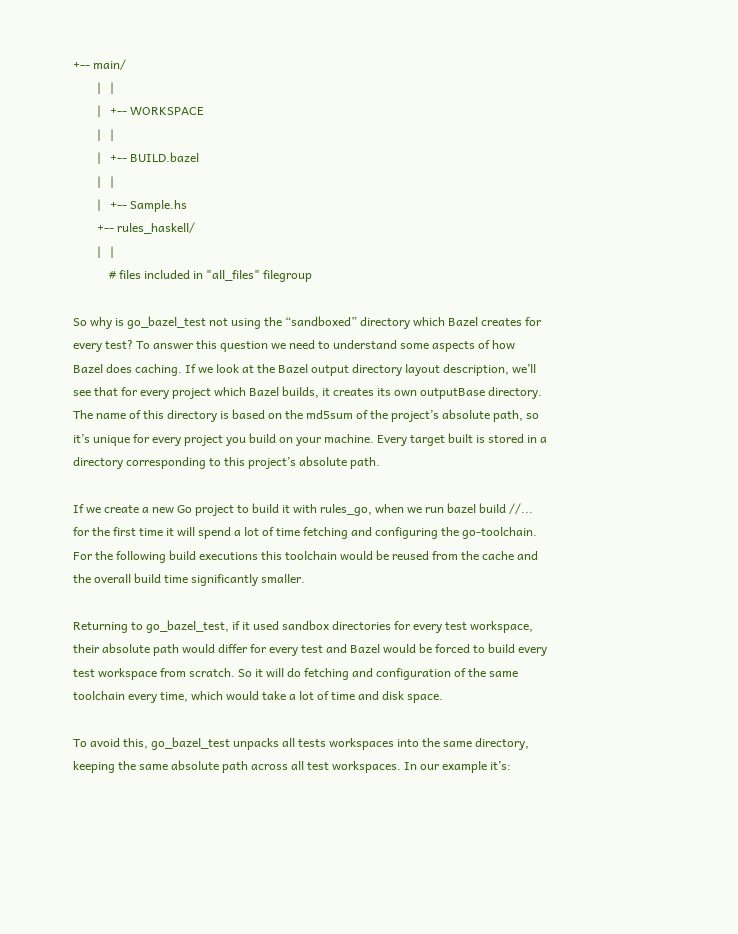+-- main/
        |   |
        |   +-- WORKSPACE
        |   |
        |   +-- BUILD.bazel
        |   |
        |   +-- Sample.hs
        +-- rules_haskell/
        |   |
            # files included in "all_files" filegroup

So why is go_bazel_test not using the “sandboxed” directory which Bazel creates for every test? To answer this question we need to understand some aspects of how Bazel does caching. If we look at the Bazel output directory layout description, we’ll see that for every project which Bazel builds, it creates its own outputBase directory. The name of this directory is based on the md5sum of the project’s absolute path, so it’s unique for every project you build on your machine. Every target built is stored in a directory corresponding to this project’s absolute path.

If we create a new Go project to build it with rules_go, when we run bazel build //... for the first time it will spend a lot of time fetching and configuring the go-toolchain. For the following build executions this toolchain would be reused from the cache and the overall build time significantly smaller.

Returning to go_bazel_test, if it used sandbox directories for every test workspace, their absolute path would differ for every test and Bazel would be forced to build every test workspace from scratch. So it will do fetching and configuration of the same toolchain every time, which would take a lot of time and disk space.

To avoid this, go_bazel_test unpacks all tests workspaces into the same directory, keeping the same absolute path across all test workspaces. In our example it’s: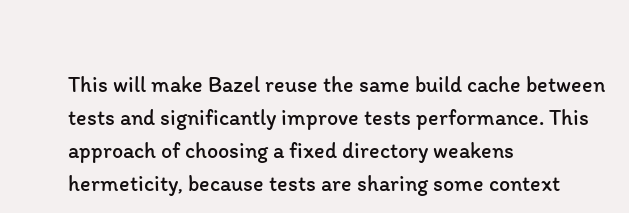This will make Bazel reuse the same build cache between tests and significantly improve tests performance. This approach of choosing a fixed directory weakens hermeticity, because tests are sharing some context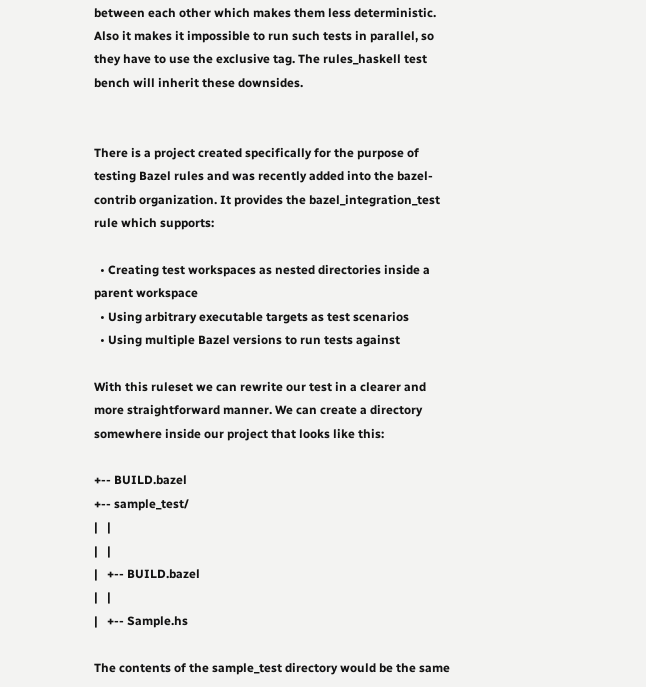between each other which makes them less deterministic. Also it makes it impossible to run such tests in parallel, so they have to use the exclusive tag. The rules_haskell test bench will inherit these downsides.


There is a project created specifically for the purpose of testing Bazel rules and was recently added into the bazel-contrib organization. It provides the bazel_integration_test rule which supports:

  • Creating test workspaces as nested directories inside a parent workspace
  • Using arbitrary executable targets as test scenarios
  • Using multiple Bazel versions to run tests against

With this ruleset we can rewrite our test in a clearer and more straightforward manner. We can create a directory somewhere inside our project that looks like this:

+-- BUILD.bazel
+-- sample_test/
|   |
|   |
|   +-- BUILD.bazel
|   |
|   +-- Sample.hs

The contents of the sample_test directory would be the same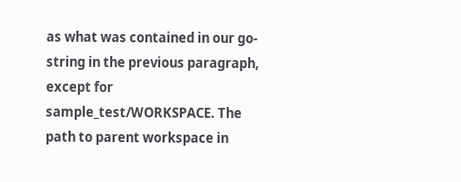as what was contained in our go-string in the previous paragraph, except for sample_test/WORKSPACE. The path to parent workspace in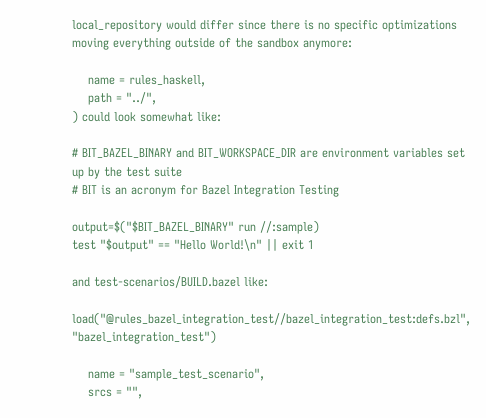local_repository would differ since there is no specific optimizations moving everything outside of the sandbox anymore:

    name = rules_haskell,
    path = "../",
) could look somewhat like:

# BIT_BAZEL_BINARY and BIT_WORKSPACE_DIR are environment variables set up by the test suite
# BIT is an acronym for Bazel Integration Testing

output=$("$BIT_BAZEL_BINARY" run //:sample)
test "$output" == "Hello World!\n" || exit 1

and test-scenarios/BUILD.bazel like:

load("@rules_bazel_integration_test//bazel_integration_test:defs.bzl", "bazel_integration_test")

    name = "sample_test_scenario",
    srcs = "",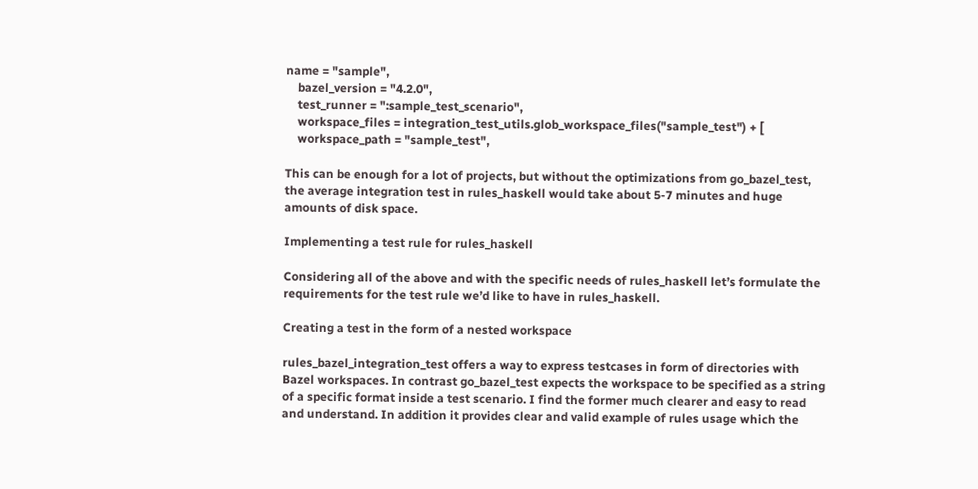name = "sample",
    bazel_version = "4.2.0",
    test_runner = ":sample_test_scenario",
    workspace_files = integration_test_utils.glob_workspace_files("sample_test") + [
    workspace_path = "sample_test",

This can be enough for a lot of projects, but without the optimizations from go_bazel_test, the average integration test in rules_haskell would take about 5-7 minutes and huge amounts of disk space.

Implementing a test rule for rules_haskell

Considering all of the above and with the specific needs of rules_haskell let’s formulate the requirements for the test rule we’d like to have in rules_haskell.

Creating a test in the form of a nested workspace

rules_bazel_integration_test offers a way to express testcases in form of directories with Bazel workspaces. In contrast go_bazel_test expects the workspace to be specified as a string of a specific format inside a test scenario. I find the former much clearer and easy to read and understand. In addition it provides clear and valid example of rules usage which the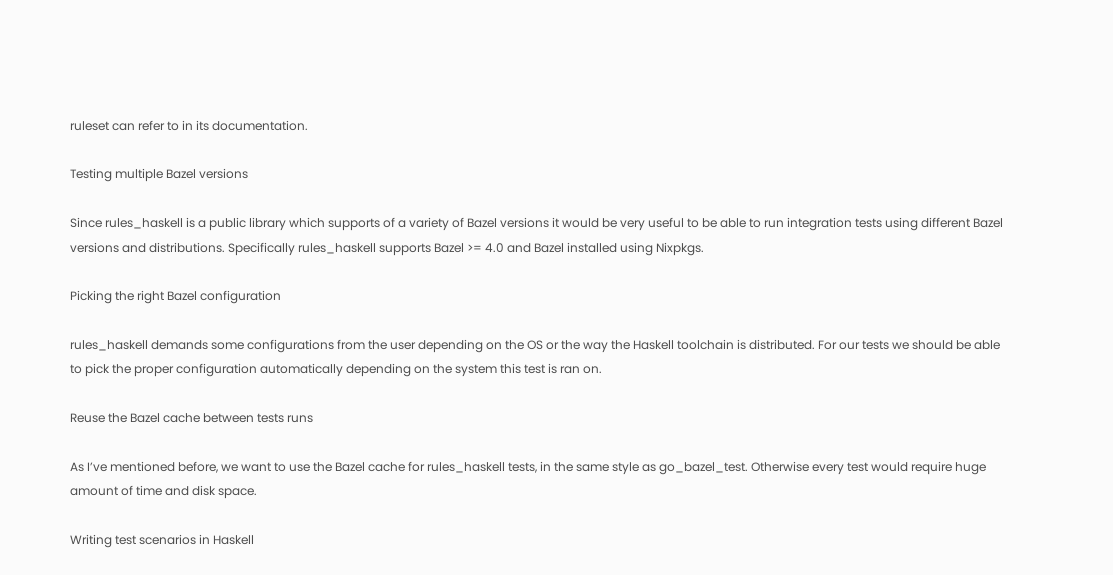ruleset can refer to in its documentation.

Testing multiple Bazel versions

Since rules_haskell is a public library which supports of a variety of Bazel versions it would be very useful to be able to run integration tests using different Bazel versions and distributions. Specifically rules_haskell supports Bazel >= 4.0 and Bazel installed using Nixpkgs.

Picking the right Bazel configuration

rules_haskell demands some configurations from the user depending on the OS or the way the Haskell toolchain is distributed. For our tests we should be able to pick the proper configuration automatically depending on the system this test is ran on.

Reuse the Bazel cache between tests runs

As I’ve mentioned before, we want to use the Bazel cache for rules_haskell tests, in the same style as go_bazel_test. Otherwise every test would require huge amount of time and disk space.

Writing test scenarios in Haskell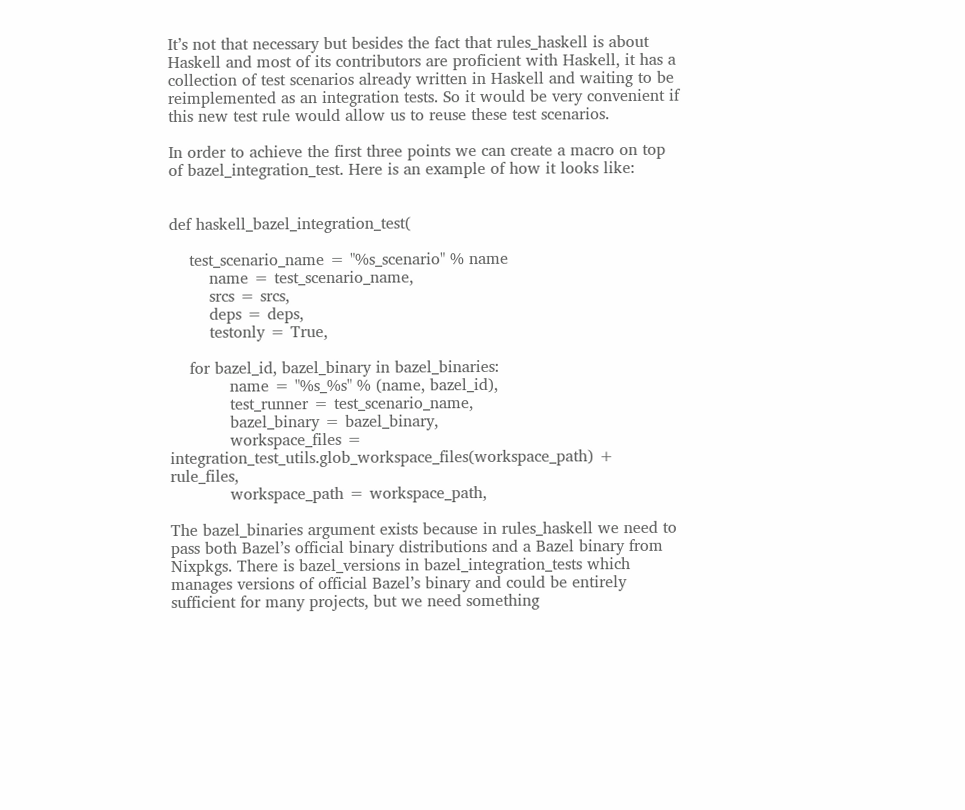It’s not that necessary but besides the fact that rules_haskell is about Haskell and most of its contributors are proficient with Haskell, it has a collection of test scenarios already written in Haskell and waiting to be reimplemented as an integration tests. So it would be very convenient if this new test rule would allow us to reuse these test scenarios.

In order to achieve the first three points we can create a macro on top of bazel_integration_test. Here is an example of how it looks like:


def haskell_bazel_integration_test(

    test_scenario_name = "%s_scenario" % name
        name = test_scenario_name,
        srcs = srcs,
        deps = deps,
        testonly = True,

    for bazel_id, bazel_binary in bazel_binaries:
            name = "%s_%s" % (name, bazel_id),
            test_runner = test_scenario_name,
            bazel_binary = bazel_binary,
            workspace_files = integration_test_utils.glob_workspace_files(workspace_path) + rule_files,
            workspace_path = workspace_path,

The bazel_binaries argument exists because in rules_haskell we need to pass both Bazel’s official binary distributions and a Bazel binary from Nixpkgs. There is bazel_versions in bazel_integration_tests which manages versions of official Bazel’s binary and could be entirely sufficient for many projects, but we need something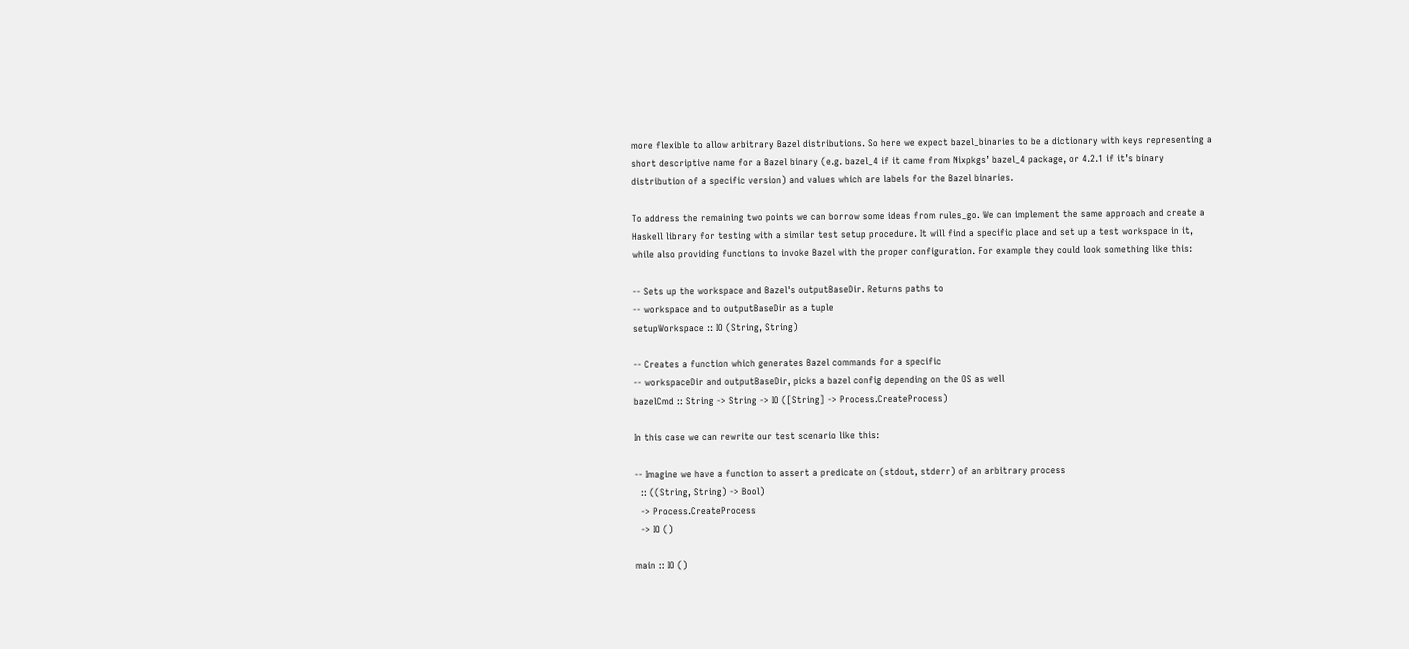more flexible to allow arbitrary Bazel distributions. So here we expect bazel_binaries to be a dictionary with keys representing a short descriptive name for a Bazel binary (e.g. bazel_4 if it came from Nixpkgs’ bazel_4 package, or 4.2.1 if it’s binary distribution of a specific version) and values which are labels for the Bazel binaries.

To address the remaining two points we can borrow some ideas from rules_go. We can implement the same approach and create a Haskell library for testing with a similar test setup procedure. It will find a specific place and set up a test workspace in it, while also providing functions to invoke Bazel with the proper configuration. For example they could look something like this:

-- Sets up the workspace and Bazel's outputBaseDir. Returns paths to
-- workspace and to outputBaseDir as a tuple
setupWorkspace :: IO (String, String)

-- Creates a function which generates Bazel commands for a specific
-- workspaceDir and outputBaseDir, picks a bazel config depending on the OS as well
bazelCmd :: String -> String -> IO ([String] -> Process.CreateProcess)

In this case we can rewrite our test scenario like this:

-- Imagine we have a function to assert a predicate on (stdout, stderr) of an arbitrary process
  :: ((String, String) -> Bool)
  -> Process.CreateProcess
  -> IO ()

main :: IO ()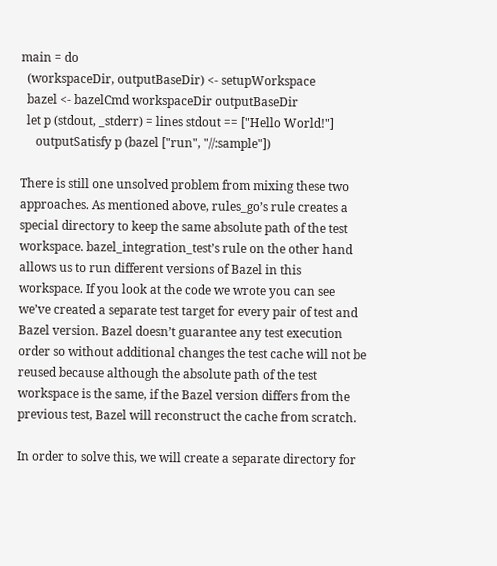main = do
  (workspaceDir, outputBaseDir) <- setupWorkspace
  bazel <- bazelCmd workspaceDir outputBaseDir
  let p (stdout, _stderr) = lines stdout == ["Hello World!"]
     outputSatisfy p (bazel ["run", "//:sample"])

There is still one unsolved problem from mixing these two approaches. As mentioned above, rules_go’s rule creates a special directory to keep the same absolute path of the test workspace. bazel_integration_test’s rule on the other hand allows us to run different versions of Bazel in this workspace. If you look at the code we wrote you can see we’ve created a separate test target for every pair of test and Bazel version. Bazel doesn’t guarantee any test execution order so without additional changes the test cache will not be reused because although the absolute path of the test workspace is the same, if the Bazel version differs from the previous test, Bazel will reconstruct the cache from scratch.

In order to solve this, we will create a separate directory for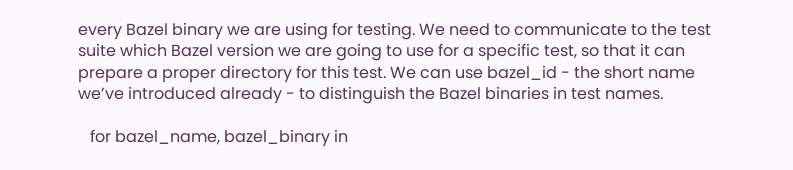every Bazel binary we are using for testing. We need to communicate to the test suite which Bazel version we are going to use for a specific test, so that it can prepare a proper directory for this test. We can use bazel_id - the short name we’ve introduced already - to distinguish the Bazel binaries in test names.

   for bazel_name, bazel_binary in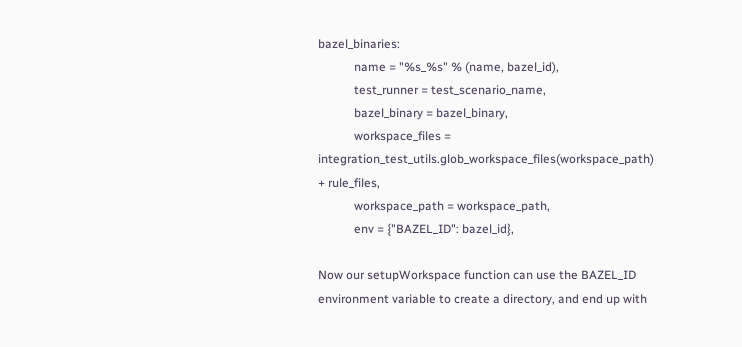bazel_binaries:
            name = "%s_%s" % (name, bazel_id),
            test_runner = test_scenario_name,
            bazel_binary = bazel_binary,
            workspace_files = integration_test_utils.glob_workspace_files(workspace_path) + rule_files,
            workspace_path = workspace_path,
            env = {"BAZEL_ID": bazel_id},

Now our setupWorkspace function can use the BAZEL_ID environment variable to create a directory, and end up with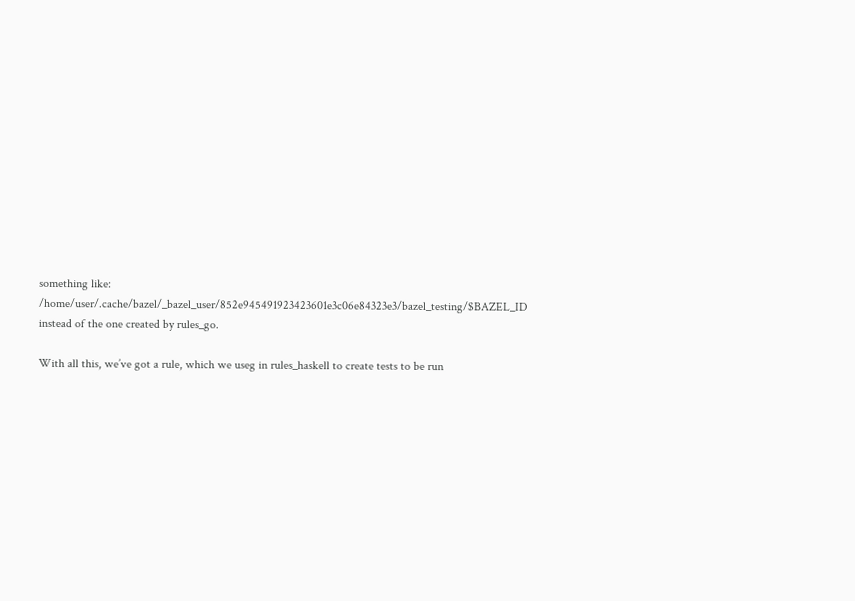something like: /home/user/.cache/bazel/_bazel_user/852e945491923423601e3c06e84323e3/bazel_testing/$BAZEL_ID instead of the one created by rules_go.

With all this, we’ve got a rule, which we useg in rules_haskell to create tests to be run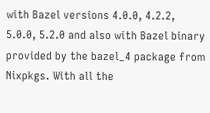with Bazel versions 4.0.0, 4.2.2, 5.0.0, 5.2.0 and also with Bazel binary provided by the bazel_4 package from Nixpkgs. With all the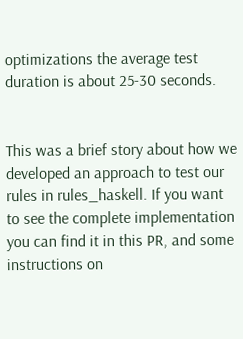optimizations the average test duration is about 25-30 seconds.


This was a brief story about how we developed an approach to test our rules in rules_haskell. If you want to see the complete implementation you can find it in this PR, and some instructions on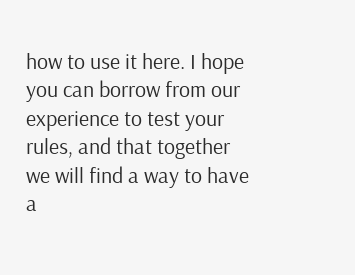how to use it here. I hope you can borrow from our experience to test your rules, and that together we will find a way to have a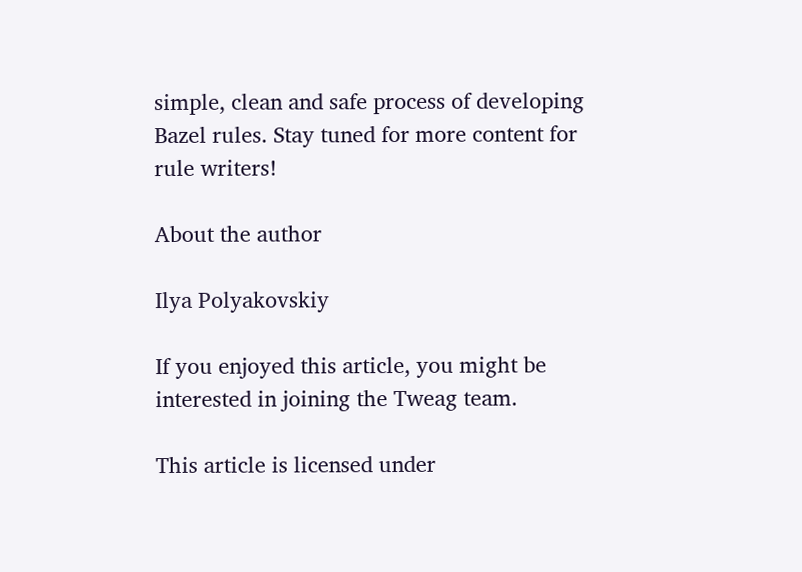simple, clean and safe process of developing Bazel rules. Stay tuned for more content for rule writers!

About the author

Ilya Polyakovskiy

If you enjoyed this article, you might be interested in joining the Tweag team.

This article is licensed under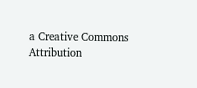a Creative Commons Attribution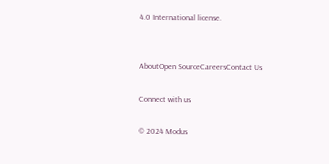4.0 International license.


AboutOpen SourceCareersContact Us

Connect with us

© 2024 Modus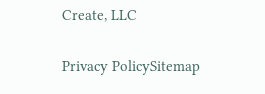Create, LLC

Privacy PolicySitemap